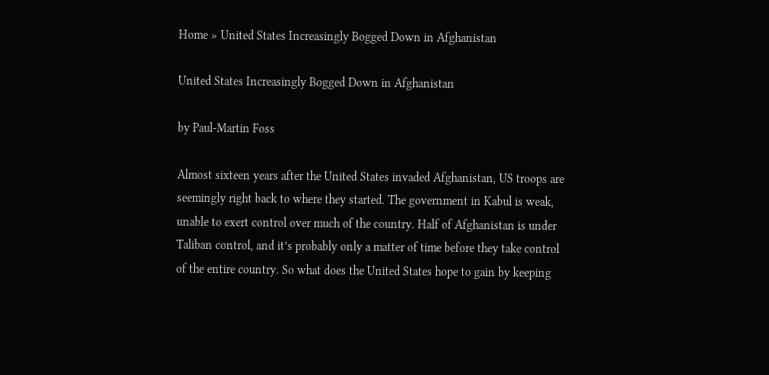Home » United States Increasingly Bogged Down in Afghanistan

United States Increasingly Bogged Down in Afghanistan

by Paul-Martin Foss

Almost sixteen years after the United States invaded Afghanistan, US troops are seemingly right back to where they started. The government in Kabul is weak, unable to exert control over much of the country. Half of Afghanistan is under Taliban control, and it’s probably only a matter of time before they take control of the entire country. So what does the United States hope to gain by keeping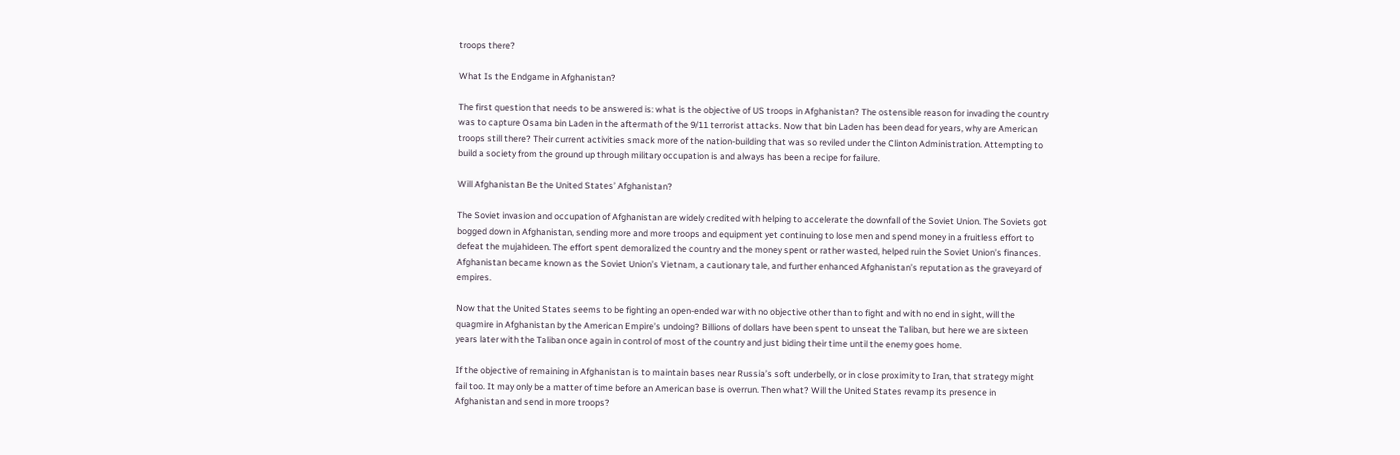troops there?

What Is the Endgame in Afghanistan?

The first question that needs to be answered is: what is the objective of US troops in Afghanistan? The ostensible reason for invading the country was to capture Osama bin Laden in the aftermath of the 9/11 terrorist attacks. Now that bin Laden has been dead for years, why are American troops still there? Their current activities smack more of the nation-building that was so reviled under the Clinton Administration. Attempting to build a society from the ground up through military occupation is and always has been a recipe for failure.

Will Afghanistan Be the United States’ Afghanistan?

The Soviet invasion and occupation of Afghanistan are widely credited with helping to accelerate the downfall of the Soviet Union. The Soviets got bogged down in Afghanistan, sending more and more troops and equipment yet continuing to lose men and spend money in a fruitless effort to defeat the mujahideen. The effort spent demoralized the country and the money spent or rather wasted, helped ruin the Soviet Union’s finances. Afghanistan became known as the Soviet Union’s Vietnam, a cautionary tale, and further enhanced Afghanistan’s reputation as the graveyard of empires.

Now that the United States seems to be fighting an open-ended war with no objective other than to fight and with no end in sight, will the quagmire in Afghanistan by the American Empire’s undoing? Billions of dollars have been spent to unseat the Taliban, but here we are sixteen years later with the Taliban once again in control of most of the country and just biding their time until the enemy goes home.

If the objective of remaining in Afghanistan is to maintain bases near Russia’s soft underbelly, or in close proximity to Iran, that strategy might fail too. It may only be a matter of time before an American base is overrun. Then what? Will the United States revamp its presence in Afghanistan and send in more troops?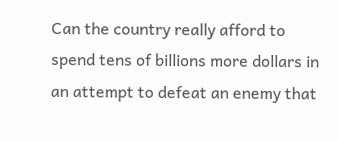Can the country really afford to spend tens of billions more dollars in an attempt to defeat an enemy that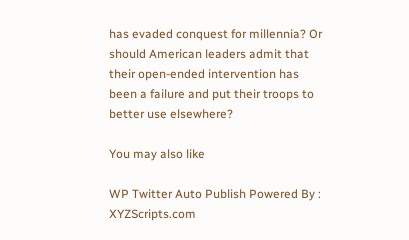has evaded conquest for millennia? Or should American leaders admit that their open-ended intervention has been a failure and put their troops to better use elsewhere?

You may also like

WP Twitter Auto Publish Powered By : XYZScripts.com